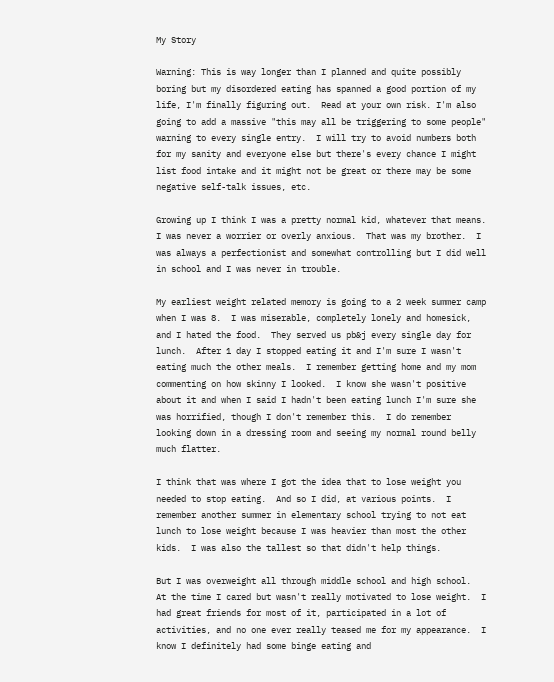My Story

Warning: This is way longer than I planned and quite possibly boring but my disordered eating has spanned a good portion of my life, I'm finally figuring out.  Read at your own risk. I'm also going to add a massive "this may all be triggering to some people" warning to every single entry.  I will try to avoid numbers both for my sanity and everyone else but there's every chance I might list food intake and it might not be great or there may be some negative self-talk issues, etc.

Growing up I think I was a pretty normal kid, whatever that means.  I was never a worrier or overly anxious.  That was my brother.  I was always a perfectionist and somewhat controlling but I did well in school and I was never in trouble.

My earliest weight related memory is going to a 2 week summer camp when I was 8.  I was miserable, completely lonely and homesick, and I hated the food.  They served us pb&j every single day for lunch.  After 1 day I stopped eating it and I'm sure I wasn't eating much the other meals.  I remember getting home and my mom commenting on how skinny I looked.  I know she wasn't positive about it and when I said I hadn't been eating lunch I'm sure she was horrified, though I don't remember this.  I do remember looking down in a dressing room and seeing my normal round belly much flatter.

I think that was where I got the idea that to lose weight you needed to stop eating.  And so I did, at various points.  I remember another summer in elementary school trying to not eat lunch to lose weight because I was heavier than most the other kids.  I was also the tallest so that didn't help things.

But I was overweight all through middle school and high school.  At the time I cared but wasn't really motivated to lose weight.  I had great friends for most of it, participated in a lot of activities, and no one ever really teased me for my appearance.  I know I definitely had some binge eating and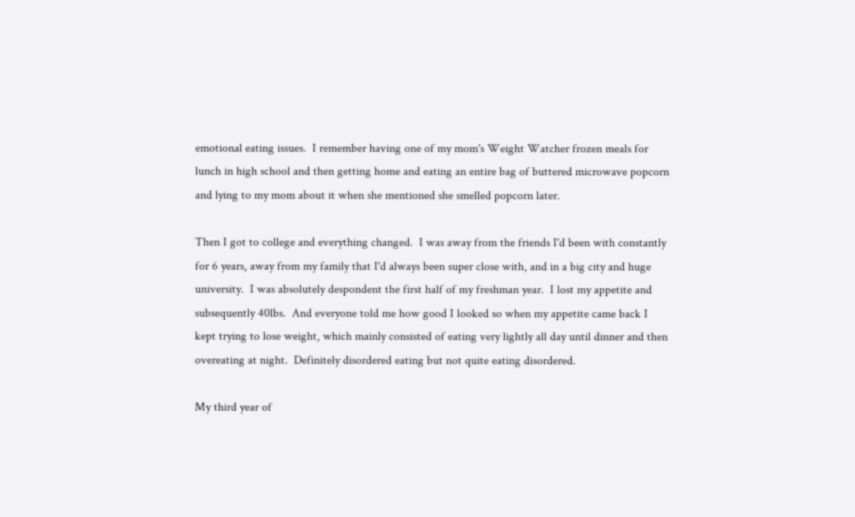emotional eating issues.  I remember having one of my mom's Weight Watcher frozen meals for lunch in high school and then getting home and eating an entire bag of buttered microwave popcorn and lying to my mom about it when she mentioned she smelled popcorn later.

Then I got to college and everything changed.  I was away from the friends I'd been with constantly for 6 years, away from my family that I'd always been super close with, and in a big city and huge university.  I was absolutely despondent the first half of my freshman year.  I lost my appetite and subsequently 40lbs.  And everyone told me how good I looked so when my appetite came back I kept trying to lose weight, which mainly consisted of eating very lightly all day until dinner and then overeating at night.  Definitely disordered eating but not quite eating disordered.

My third year of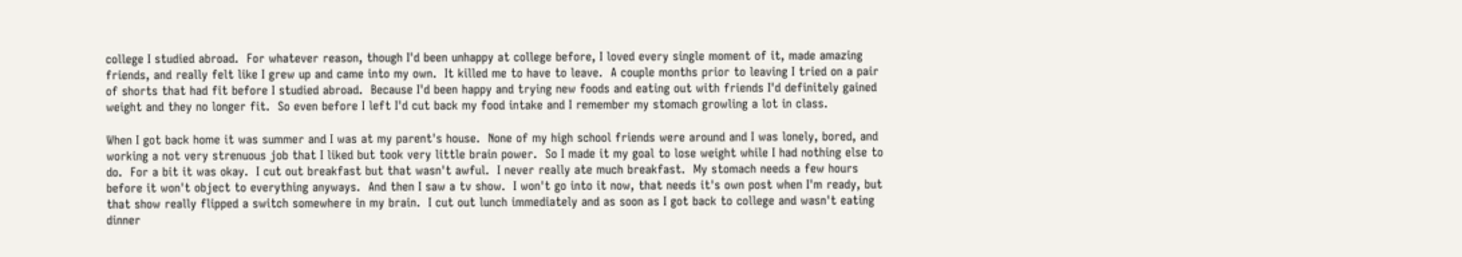college I studied abroad.  For whatever reason, though I'd been unhappy at college before, I loved every single moment of it, made amazing friends, and really felt like I grew up and came into my own.  It killed me to have to leave.  A couple months prior to leaving I tried on a pair of shorts that had fit before I studied abroad.  Because I'd been happy and trying new foods and eating out with friends I'd definitely gained weight and they no longer fit.  So even before I left I'd cut back my food intake and I remember my stomach growling a lot in class.

When I got back home it was summer and I was at my parent's house.  None of my high school friends were around and I was lonely, bored, and working a not very strenuous job that I liked but took very little brain power.  So I made it my goal to lose weight while I had nothing else to do.  For a bit it was okay.  I cut out breakfast but that wasn't awful.  I never really ate much breakfast.  My stomach needs a few hours before it won't object to everything anyways.  And then I saw a tv show.  I won't go into it now, that needs it's own post when I'm ready, but that show really flipped a switch somewhere in my brain.  I cut out lunch immediately and as soon as I got back to college and wasn't eating dinner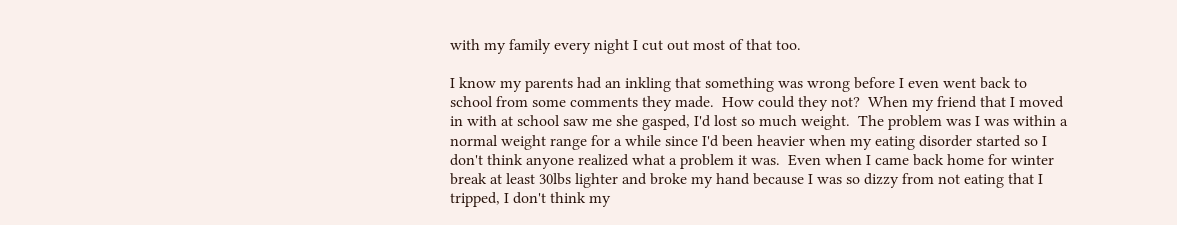with my family every night I cut out most of that too.

I know my parents had an inkling that something was wrong before I even went back to school from some comments they made.  How could they not?  When my friend that I moved in with at school saw me she gasped, I'd lost so much weight.  The problem was I was within a normal weight range for a while since I'd been heavier when my eating disorder started so I don't think anyone realized what a problem it was.  Even when I came back home for winter break at least 30lbs lighter and broke my hand because I was so dizzy from not eating that I tripped, I don't think my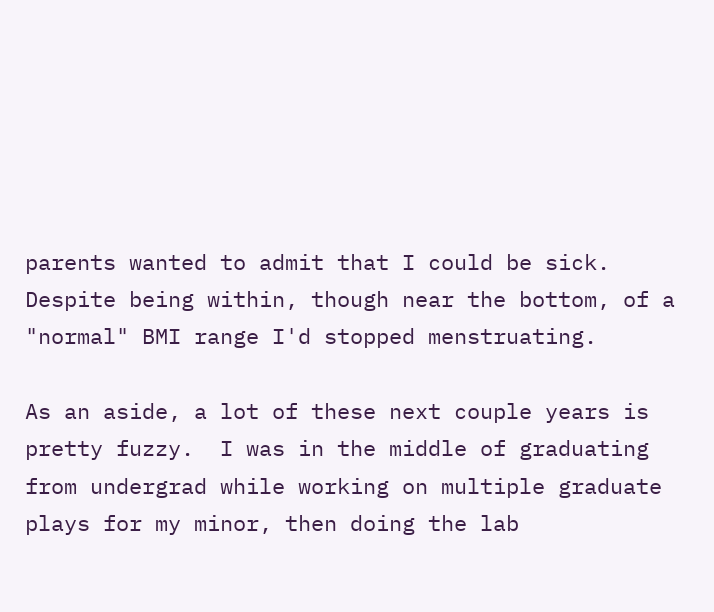parents wanted to admit that I could be sick.  Despite being within, though near the bottom, of a "normal" BMI range I'd stopped menstruating.

As an aside, a lot of these next couple years is pretty fuzzy.  I was in the middle of graduating from undergrad while working on multiple graduate plays for my minor, then doing the lab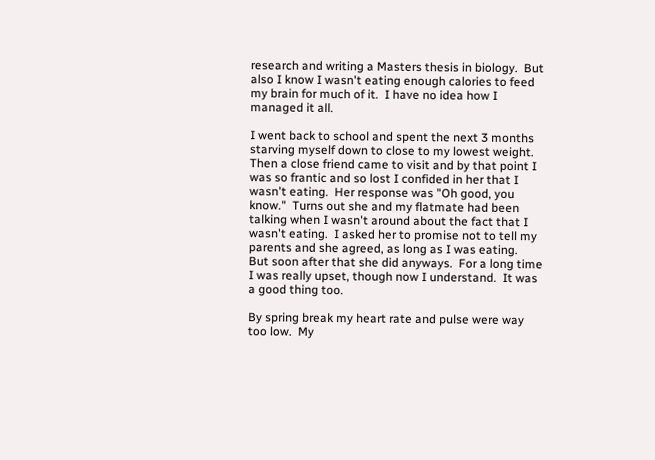research and writing a Masters thesis in biology.  But also I know I wasn't eating enough calories to feed my brain for much of it.  I have no idea how I managed it all.

I went back to school and spent the next 3 months starving myself down to close to my lowest weight.  Then a close friend came to visit and by that point I was so frantic and so lost I confided in her that I wasn't eating.  Her response was "Oh good, you know."  Turns out she and my flatmate had been talking when I wasn't around about the fact that I wasn't eating.  I asked her to promise not to tell my parents and she agreed, as long as I was eating.  But soon after that she did anyways.  For a long time I was really upset, though now I understand.  It was a good thing too.

By spring break my heart rate and pulse were way too low.  My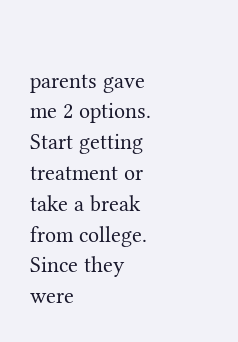parents gave me 2 options.  Start getting treatment or take a break from college.  Since they were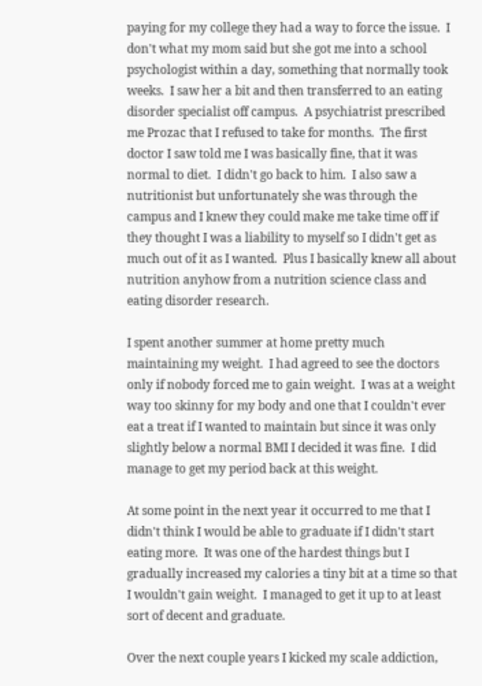paying for my college they had a way to force the issue.  I don't what my mom said but she got me into a school psychologist within a day, something that normally took weeks.  I saw her a bit and then transferred to an eating disorder specialist off campus.  A psychiatrist prescribed me Prozac that I refused to take for months.  The first doctor I saw told me I was basically fine, that it was normal to diet.  I didn't go back to him.  I also saw a nutritionist but unfortunately she was through the campus and I knew they could make me take time off if they thought I was a liability to myself so I didn't get as much out of it as I wanted.  Plus I basically knew all about nutrition anyhow from a nutrition science class and eating disorder research.

I spent another summer at home pretty much maintaining my weight.  I had agreed to see the doctors only if nobody forced me to gain weight.  I was at a weight way too skinny for my body and one that I couldn't ever eat a treat if I wanted to maintain but since it was only slightly below a normal BMI I decided it was fine.  I did manage to get my period back at this weight.

At some point in the next year it occurred to me that I didn't think I would be able to graduate if I didn't start eating more.  It was one of the hardest things but I gradually increased my calories a tiny bit at a time so that I wouldn't gain weight.  I managed to get it up to at least sort of decent and graduate.

Over the next couple years I kicked my scale addiction,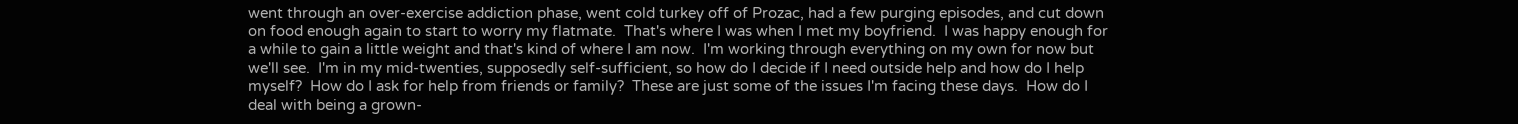went through an over-exercise addiction phase, went cold turkey off of Prozac, had a few purging episodes, and cut down on food enough again to start to worry my flatmate.  That's where I was when I met my boyfriend.  I was happy enough for a while to gain a little weight and that's kind of where I am now.  I'm working through everything on my own for now but we'll see.  I'm in my mid-twenties, supposedly self-sufficient, so how do I decide if I need outside help and how do I help myself?  How do I ask for help from friends or family?  These are just some of the issues I'm facing these days.  How do I deal with being a grown-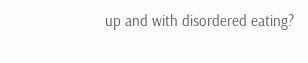up and with disordered eating?